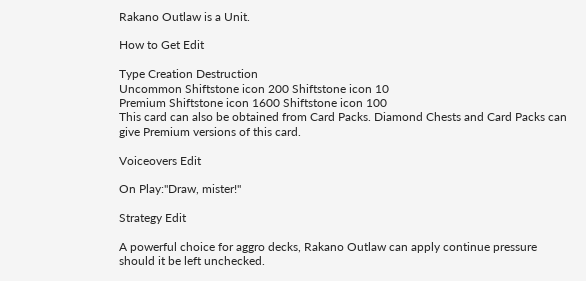Rakano Outlaw is a Unit.

How to Get Edit

Type Creation Destruction
Uncommon Shiftstone icon 200 Shiftstone icon 10
Premium Shiftstone icon 1600 Shiftstone icon 100
This card can also be obtained from Card Packs. Diamond Chests and Card Packs can give Premium versions of this card.

Voiceovers Edit

On Play:"Draw, mister!"

Strategy Edit

A powerful choice for aggro decks, Rakano Outlaw can apply continue pressure should it be left unchecked.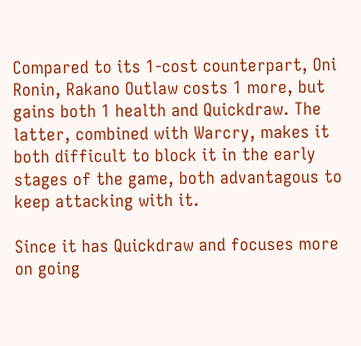Compared to its 1-cost counterpart, Oni Ronin, Rakano Outlaw costs 1 more, but gains both 1 health and Quickdraw. The latter, combined with Warcry, makes it both difficult to block it in the early stages of the game, both advantagous to keep attacking with it.

Since it has Quickdraw and focuses more on going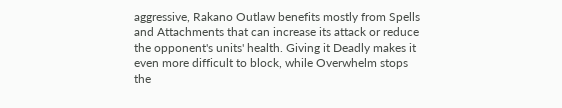aggressive, Rakano Outlaw benefits mostly from Spells and Attachments that can increase its attack or reduce the opponent's units' health. Giving it Deadly makes it even more difficult to block, while Overwhelm stops the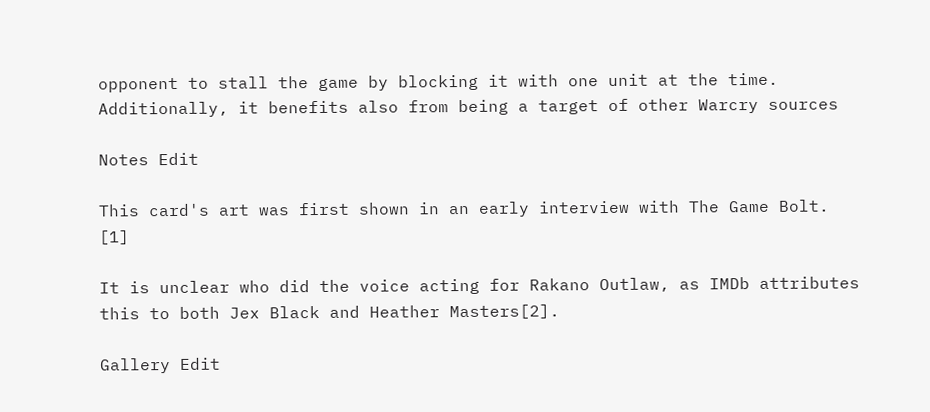opponent to stall the game by blocking it with one unit at the time. Additionally, it benefits also from being a target of other Warcry sources

Notes Edit

This card's art was first shown in an early interview with The Game Bolt. [1]

It is unclear who did the voice acting for Rakano Outlaw, as IMDb attributes this to both Jex Black and Heather Masters[2].

Gallery Edit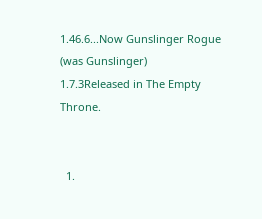1.46.6...Now Gunslinger Rogue (was Gunslinger)
1.7.3Released in The Empty Throne.


  1.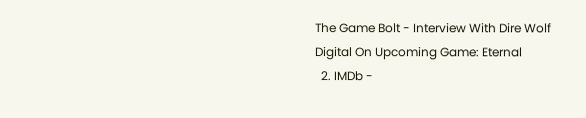The Game Bolt - Interview With Dire Wolf Digital On Upcoming Game: Eternal
  2. IMDb -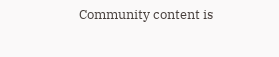Community content is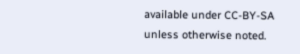available under CC-BY-SA unless otherwise noted.